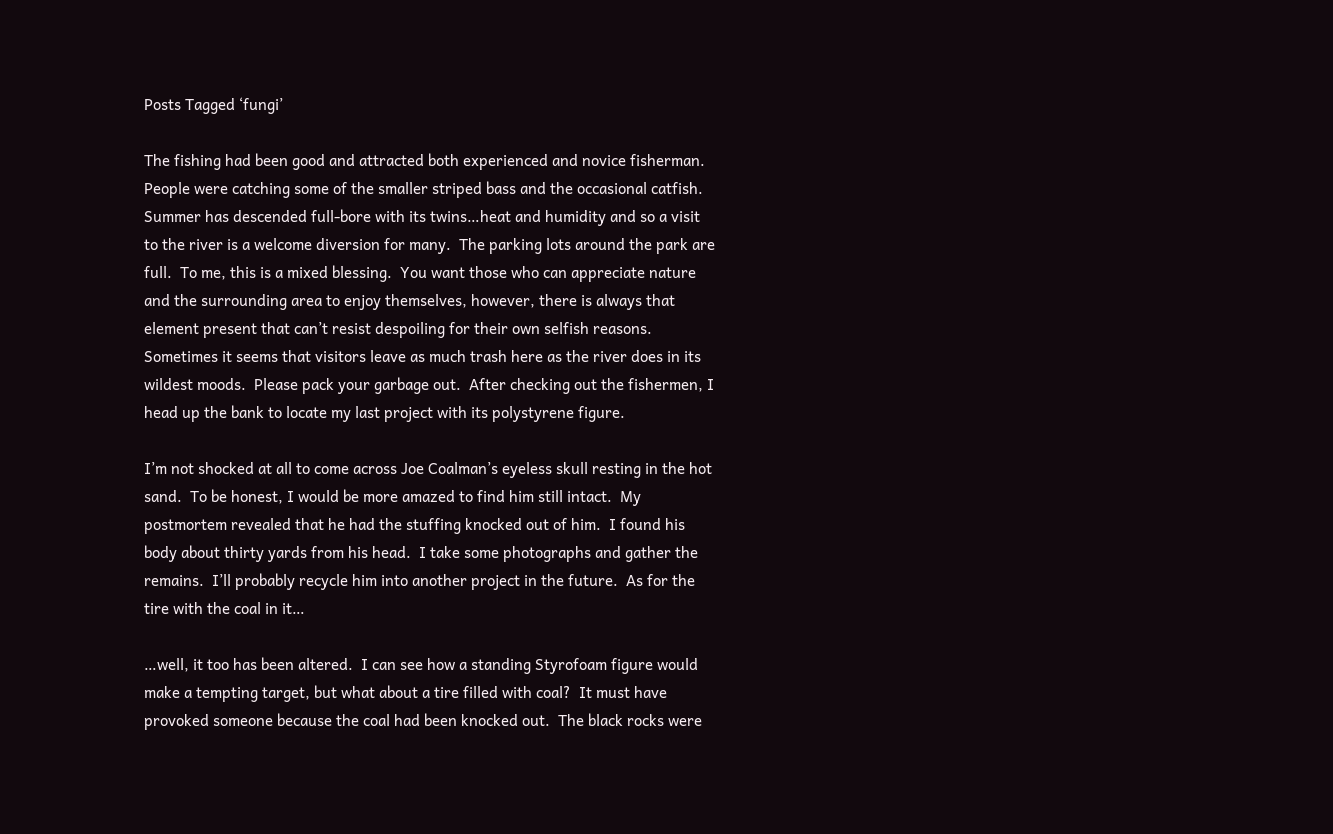Posts Tagged ‘fungi’

The fishing had been good and attracted both experienced and novice fisherman.  People were catching some of the smaller striped bass and the occasional catfish.  Summer has descended full-bore with its twins…heat and humidity and so a visit to the river is a welcome diversion for many.  The parking lots around the park are full.  To me, this is a mixed blessing.  You want those who can appreciate nature and the surrounding area to enjoy themselves, however, there is always that element present that can’t resist despoiling for their own selfish reasons.  Sometimes it seems that visitors leave as much trash here as the river does in its wildest moods.  Please pack your garbage out.  After checking out the fishermen, I head up the bank to locate my last project with its polystyrene figure.

I’m not shocked at all to come across Joe Coalman’s eyeless skull resting in the hot sand.  To be honest, I would be more amazed to find him still intact.  My postmortem revealed that he had the stuffing knocked out of him.  I found his body about thirty yards from his head.  I take some photographs and gather the remains.  I’ll probably recycle him into another project in the future.  As for the tire with the coal in it…

…well, it too has been altered.  I can see how a standing Styrofoam figure would make a tempting target, but what about a tire filled with coal?  It must have provoked someone because the coal had been knocked out.  The black rocks were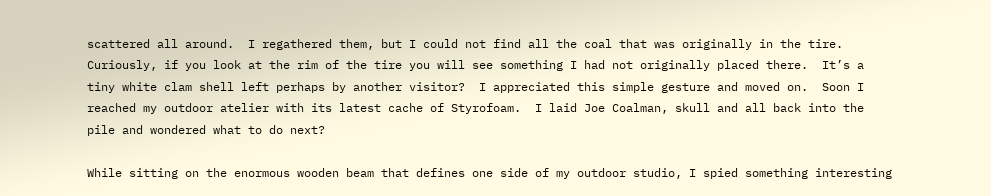scattered all around.  I regathered them, but I could not find all the coal that was originally in the tire.  Curiously, if you look at the rim of the tire you will see something I had not originally placed there.  It’s a tiny white clam shell left perhaps by another visitor?  I appreciated this simple gesture and moved on.  Soon I reached my outdoor atelier with its latest cache of Styrofoam.  I laid Joe Coalman, skull and all back into the pile and wondered what to do next?

While sitting on the enormous wooden beam that defines one side of my outdoor studio, I spied something interesting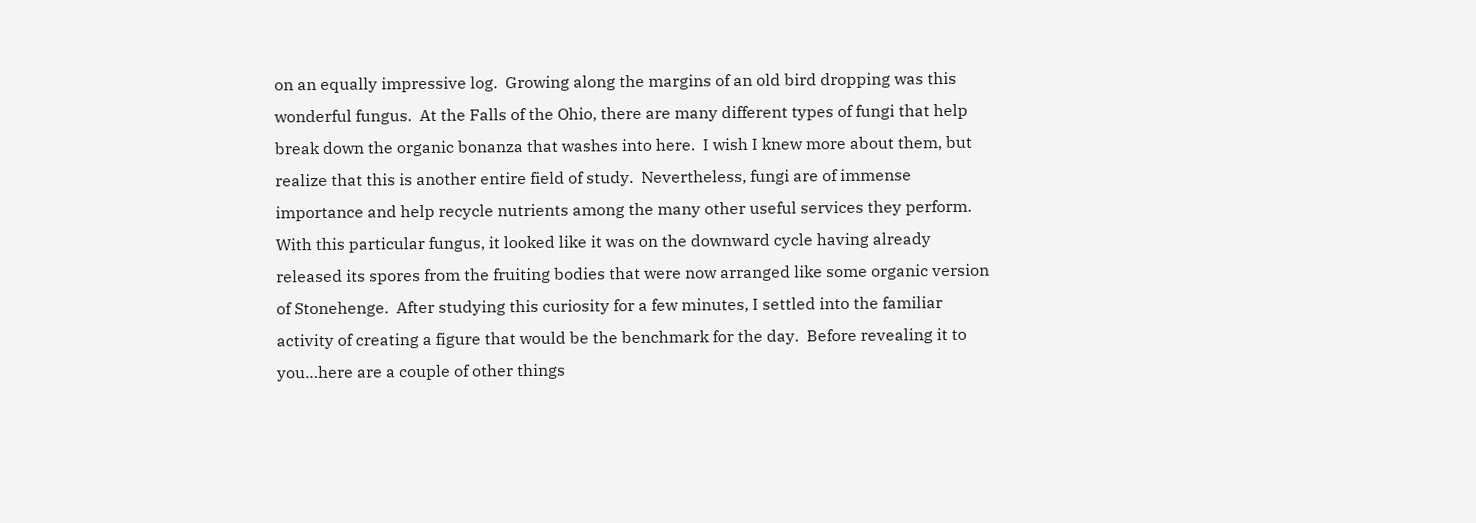on an equally impressive log.  Growing along the margins of an old bird dropping was this wonderful fungus.  At the Falls of the Ohio, there are many different types of fungi that help break down the organic bonanza that washes into here.  I wish I knew more about them, but realize that this is another entire field of study.  Nevertheless, fungi are of immense importance and help recycle nutrients among the many other useful services they perform.  With this particular fungus, it looked like it was on the downward cycle having already released its spores from the fruiting bodies that were now arranged like some organic version of Stonehenge.  After studying this curiosity for a few minutes, I settled into the familiar activity of creating a figure that would be the benchmark for the day.  Before revealing it to you…here are a couple of other things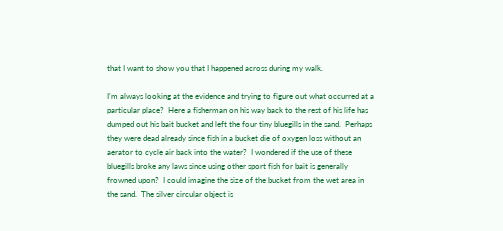that I want to show you that I happened across during my walk.

I’m always looking at the evidence and trying to figure out what occurred at a particular place?  Here a fisherman on his way back to the rest of his life has dumped out his bait bucket and left the four tiny bluegills in the sand.  Perhaps they were dead already since fish in a bucket die of oxygen loss without an aerator to cycle air back into the water?  I wondered if the use of these bluegills broke any laws since using other sport fish for bait is generally frowned upon?  I could imagine the size of the bucket from the wet area in the sand.  The silver circular object is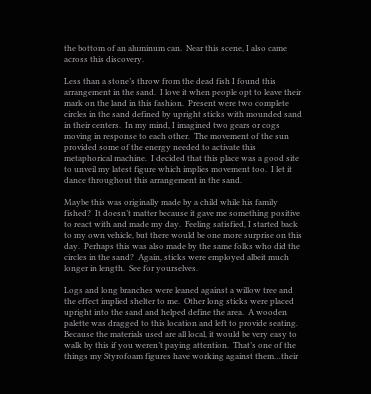the bottom of an aluminum can.  Near this scene, I also came across this discovery.

Less than a stone’s throw from the dead fish I found this arrangement in the sand.  I love it when people opt to leave their mark on the land in this fashion.  Present were two complete circles in the sand defined by upright sticks with mounded sand in their centers.  In my mind, I imagined two gears or cogs moving in response to each other.  The movement of the sun provided some of the energy needed to activate this metaphorical machine.  I decided that this place was a good site to unveil my latest figure which implies movement too.  I let it dance throughout this arrangement in the sand.

Maybe this was originally made by a child while his family fished?  It doesn’t matter because it gave me something positive to react with and made my day.  Feeling satisfied, I started back to my own vehicle, but there would be one more surprise on this day.  Perhaps this was also made by the same folks who did the circles in the sand?  Again, sticks were employed albeit much longer in length.  See for yourselves.

Logs and long branches were leaned against a willow tree and the effect implied shelter to me.  Other long sticks were placed upright into the sand and helped define the area.  A wooden palette was dragged to this location and left to provide seating.  Because the materials used are all local, it would be very easy to walk by this if you weren’t paying attention.  That’s one of the things my Styrofoam figures have working against them…their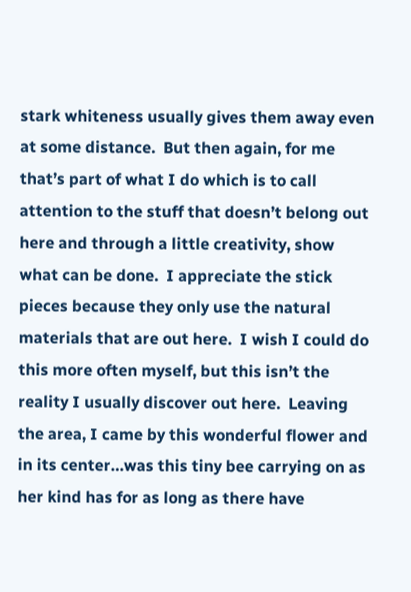stark whiteness usually gives them away even at some distance.  But then again, for me that’s part of what I do which is to call attention to the stuff that doesn’t belong out here and through a little creativity, show what can be done.  I appreciate the stick pieces because they only use the natural materials that are out here.  I wish I could do this more often myself, but this isn’t the reality I usually discover out here.  Leaving the area, I came by this wonderful flower and in its center…was this tiny bee carrying on as her kind has for as long as there have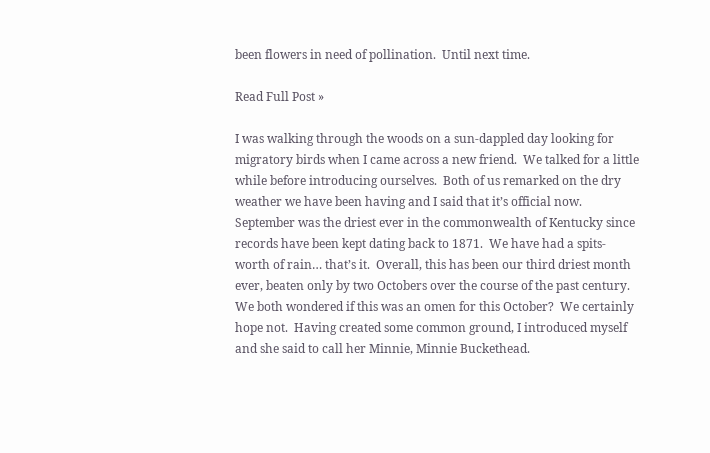been flowers in need of pollination.  Until next time.

Read Full Post »

I was walking through the woods on a sun-dappled day looking for migratory birds when I came across a new friend.  We talked for a little while before introducing ourselves.  Both of us remarked on the dry weather we have been having and I said that it’s official now.  September was the driest ever in the commonwealth of Kentucky since records have been kept dating back to 1871.  We have had a spits-worth of rain… that’s it.  Overall, this has been our third driest month ever, beaten only by two Octobers over the course of the past century.  We both wondered if this was an omen for this October?  We certainly hope not.  Having created some common ground, I introduced myself and she said to call her Minnie, Minnie Buckethead.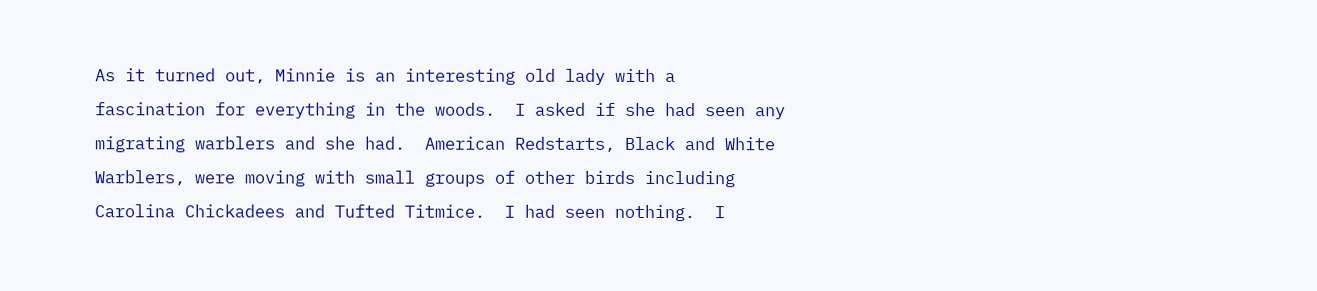As it turned out, Minnie is an interesting old lady with a fascination for everything in the woods.  I asked if she had seen any migrating warblers and she had.  American Redstarts, Black and White Warblers, were moving with small groups of other birds including Carolina Chickadees and Tufted Titmice.  I had seen nothing.  I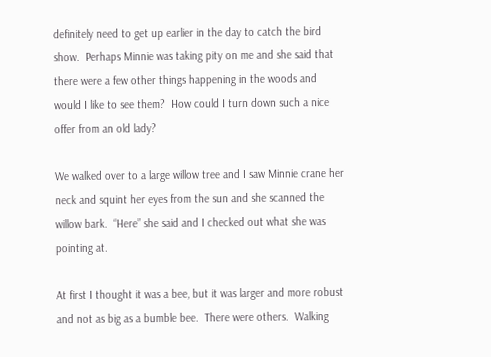definitely need to get up earlier in the day to catch the bird show.  Perhaps Minnie was taking pity on me and she said that there were a few other things happening in the woods and would I like to see them?  How could I turn down such a nice offer from an old lady?

We walked over to a large willow tree and I saw Minnie crane her neck and squint her eyes from the sun and she scanned the willow bark.  “Here” she said and I checked out what she was pointing at.

At first I thought it was a bee, but it was larger and more robust and not as big as a bumble bee.  There were others.  Walking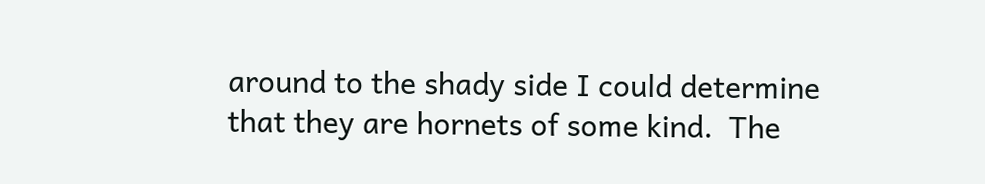around to the shady side I could determine that they are hornets of some kind.  The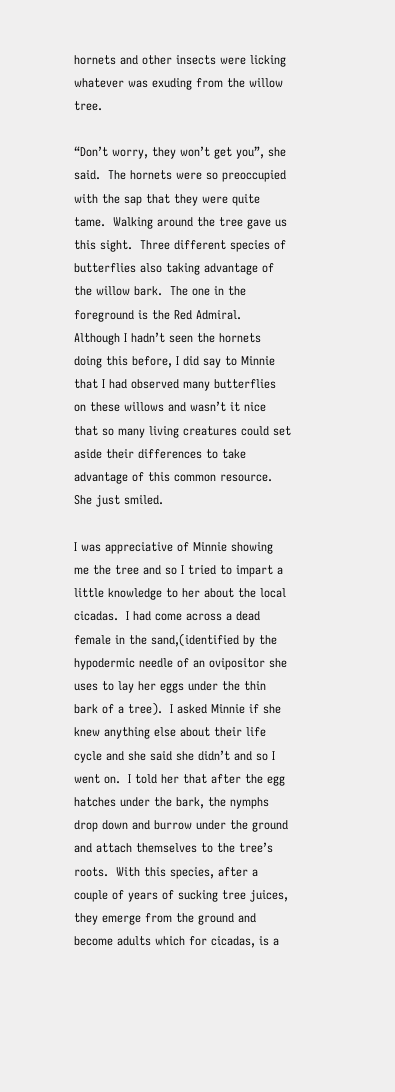hornets and other insects were licking whatever was exuding from the willow tree.

“Don’t worry, they won’t get you”, she said.  The hornets were so preoccupied with the sap that they were quite tame.  Walking around the tree gave us this sight.  Three different species of butterflies also taking advantage of the willow bark.  The one in the foreground is the Red Admiral.  Although I hadn’t seen the hornets doing this before, I did say to Minnie that I had observed many butterflies on these willows and wasn’t it nice that so many living creatures could set aside their differences to take advantage of this common resource.  She just smiled.

I was appreciative of Minnie showing me the tree and so I tried to impart a little knowledge to her about the local cicadas.  I had come across a dead female in the sand,(identified by the hypodermic needle of an ovipositor she uses to lay her eggs under the thin bark of a tree).  I asked Minnie if she knew anything else about their life cycle and she said she didn’t and so I went on.  I told her that after the egg hatches under the bark, the nymphs drop down and burrow under the ground and attach themselves to the tree’s roots.  With this species, after a couple of years of sucking tree juices, they emerge from the ground and become adults which for cicadas, is a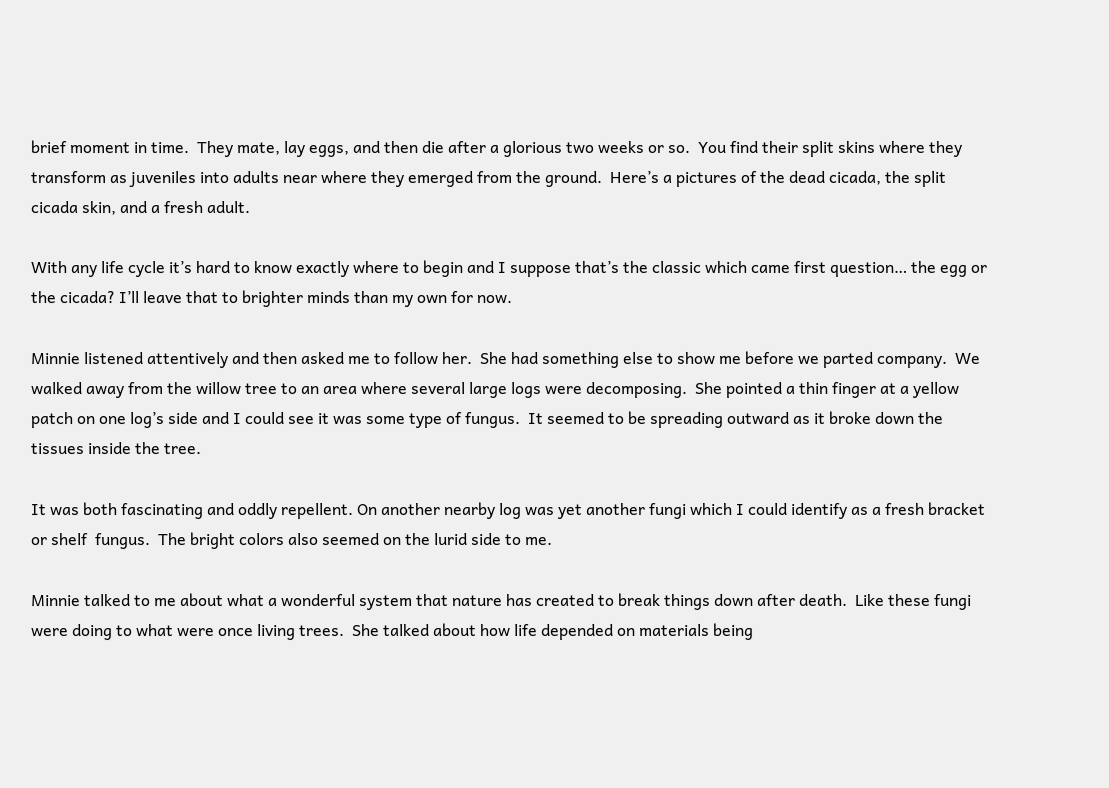brief moment in time.  They mate, lay eggs, and then die after a glorious two weeks or so.  You find their split skins where they transform as juveniles into adults near where they emerged from the ground.  Here’s a pictures of the dead cicada, the split cicada skin, and a fresh adult.

With any life cycle it’s hard to know exactly where to begin and I suppose that’s the classic which came first question… the egg or the cicada? I’ll leave that to brighter minds than my own for now.

Minnie listened attentively and then asked me to follow her.  She had something else to show me before we parted company.  We walked away from the willow tree to an area where several large logs were decomposing.  She pointed a thin finger at a yellow patch on one log’s side and I could see it was some type of fungus.  It seemed to be spreading outward as it broke down the tissues inside the tree.

It was both fascinating and oddly repellent. On another nearby log was yet another fungi which I could identify as a fresh bracket or shelf  fungus.  The bright colors also seemed on the lurid side to me.

Minnie talked to me about what a wonderful system that nature has created to break things down after death.  Like these fungi were doing to what were once living trees.  She talked about how life depended on materials being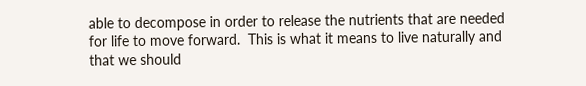able to decompose in order to release the nutrients that are needed for life to move forward.  This is what it means to live naturally and that we should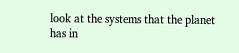look at the systems that the planet has in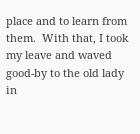place and to learn from them.  With that, I took my leave and waved good-by to the old lady in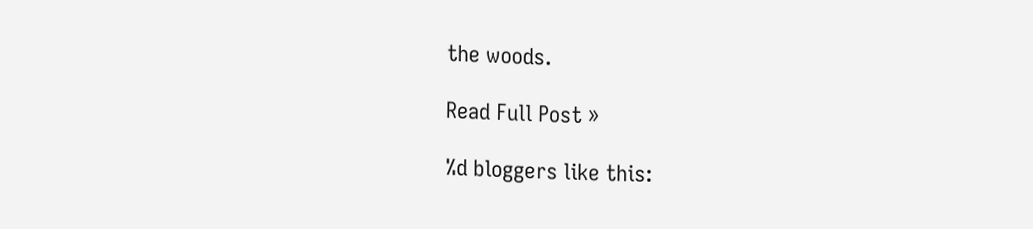the woods.

Read Full Post »

%d bloggers like this: